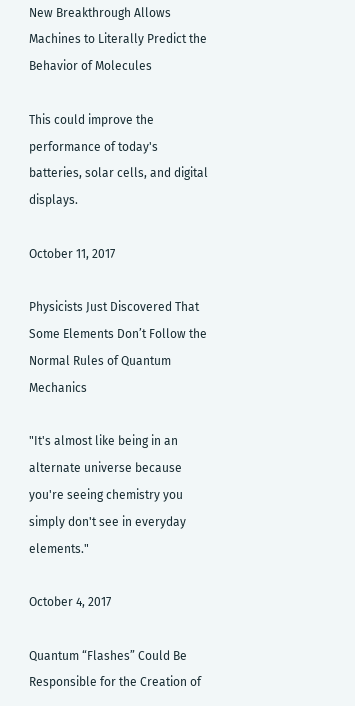New Breakthrough Allows Machines to Literally Predict the Behavior of Molecules

This could improve the performance of today's batteries, solar cells, and digital displays.

October 11, 2017

Physicists Just Discovered That Some Elements Don’t Follow the Normal Rules of Quantum Mechanics

"It's almost like being in an alternate universe because you're seeing chemistry you simply don't see in everyday elements."

October 4, 2017

Quantum “Flashes” Could Be Responsible for the Creation of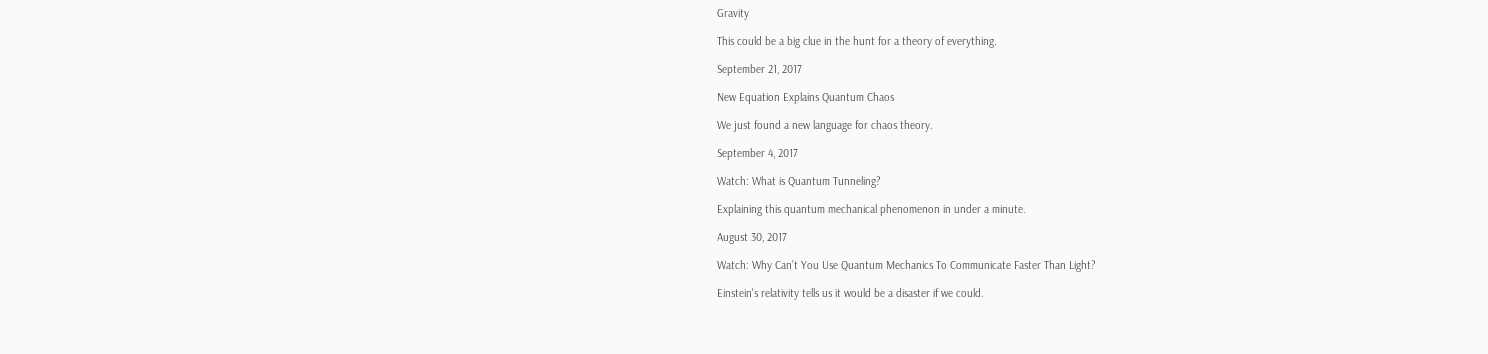Gravity

This could be a big clue in the hunt for a theory of everything.

September 21, 2017

New Equation Explains Quantum Chaos

We just found a new language for chaos theory.

September 4, 2017

Watch: What is Quantum Tunneling?

Explaining this quantum mechanical phenomenon in under a minute.

August 30, 2017

Watch: Why Can’t You Use Quantum Mechanics To Communicate Faster Than Light?

Einstein's relativity tells us it would be a disaster if we could.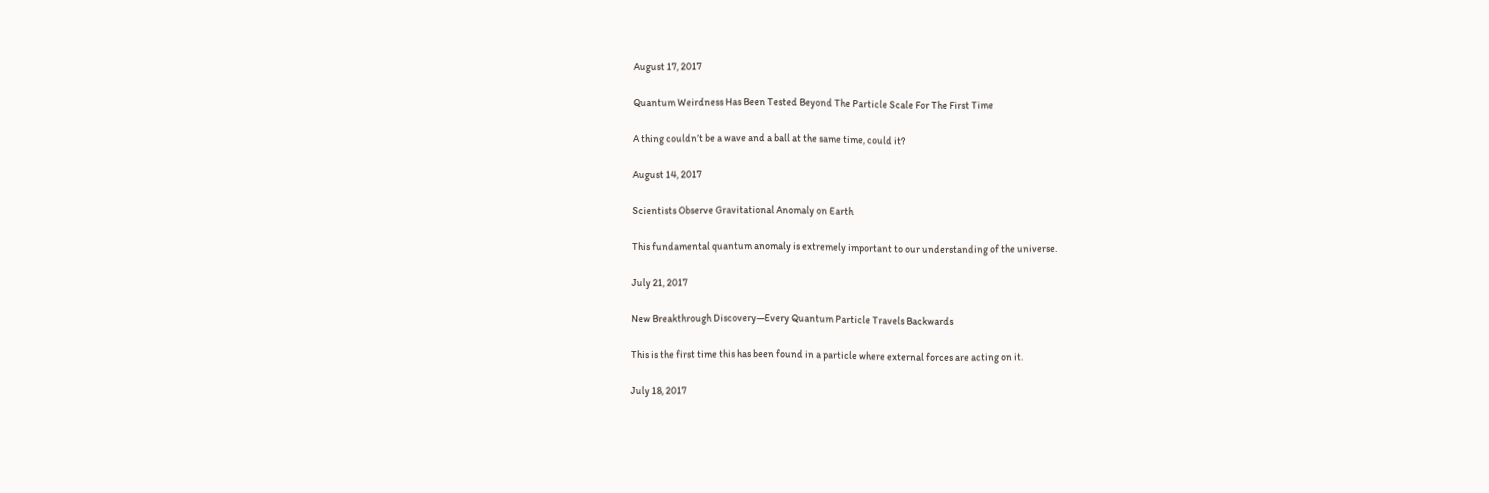August 17, 2017

Quantum Weirdness Has Been Tested Beyond The Particle Scale For The First Time

A thing couldn’t be a wave and a ball at the same time, could it?

August 14, 2017

Scientists Observe Gravitational Anomaly on Earth

This fundamental quantum anomaly is extremely important to our understanding of the universe.

July 21, 2017

New Breakthrough Discovery—Every Quantum Particle Travels Backwards

This is the first time this has been found in a particle where external forces are acting on it.

July 18, 2017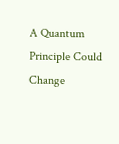A Quantum Principle Could Change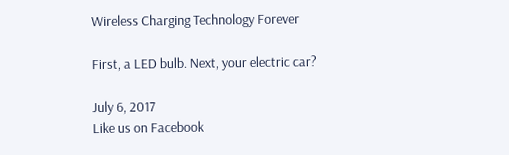Wireless Charging Technology Forever

First, a LED bulb. Next, your electric car?

July 6, 2017
Like us on Facebook